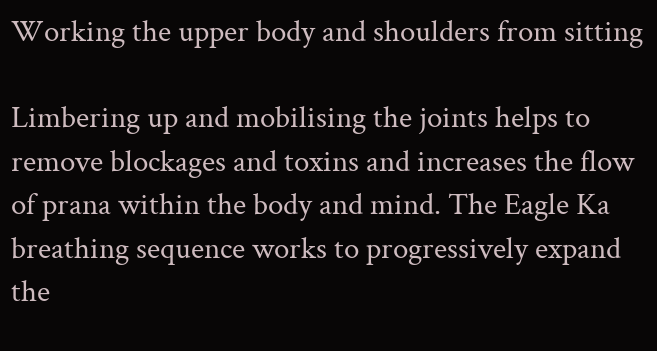Working the upper body and shoulders from sitting

Limbering up and mobilising the joints helps to remove blockages and toxins and increases the flow of prana within the body and mind. The Eagle Ka breathing sequence works to progressively expand the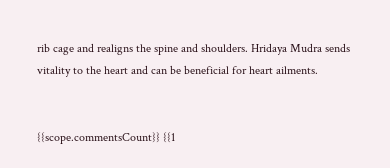rib cage and realigns the spine and shoulders. Hridaya Mudra sends vitality to the heart and can be beneficial for heart ailments.


{{scope.commentsCount}} {{1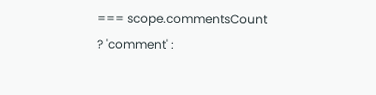=== scope.commentsCount ? 'comment' :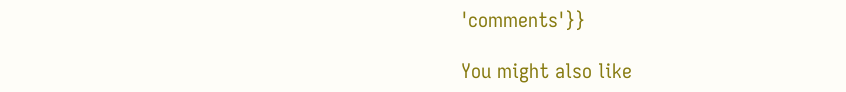'comments'}}

You might also like